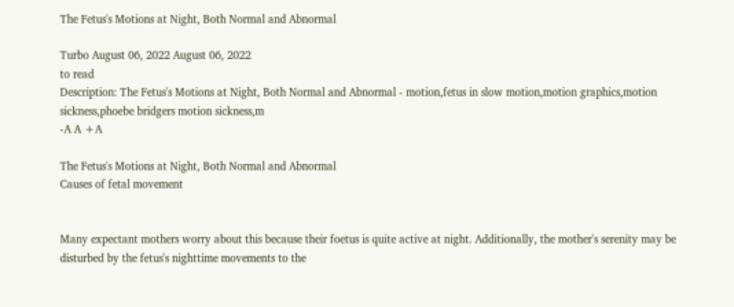The Fetus's Motions at Night, Both Normal and Abnormal

Turbo August 06, 2022 August 06, 2022
to read
Description: The Fetus's Motions at Night, Both Normal and Abnormal - motion,fetus in slow motion,motion graphics,motion sickness,phoebe bridgers motion sickness,m
-A A +A

The Fetus's Motions at Night, Both Normal and Abnormal
Causes of fetal movement


Many expectant mothers worry about this because their foetus is quite active at night. Additionally, the mother's serenity may be disturbed by the fetus's nighttime movements to the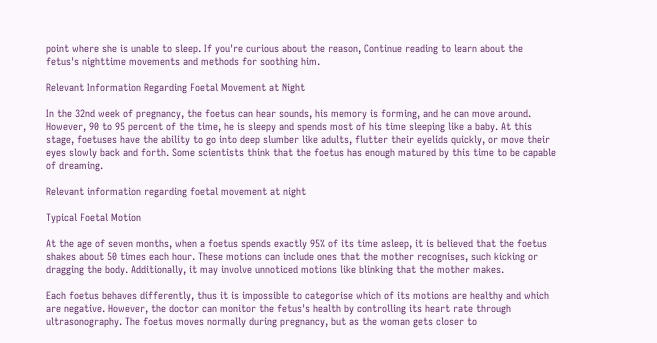point where she is unable to sleep. If you're curious about the reason, Continue reading to learn about the fetus's nighttime movements and methods for soothing him.

Relevant Information Regarding Foetal Movement at Night

In the 32nd week of pregnancy, the foetus can hear sounds, his memory is forming, and he can move around. However, 90 to 95 percent of the time, he is sleepy and spends most of his time sleeping like a baby. At this stage, foetuses have the ability to go into deep slumber like adults, flutter their eyelids quickly, or move their eyes slowly back and forth. Some scientists think that the foetus has enough matured by this time to be capable of dreaming.

Relevant information regarding foetal movement at night

Typical Foetal Motion

At the age of seven months, when a foetus spends exactly 95% of its time asleep, it is believed that the foetus shakes about 50 times each hour. These motions can include ones that the mother recognises, such kicking or dragging the body. Additionally, it may involve unnoticed motions like blinking that the mother makes.

Each foetus behaves differently, thus it is impossible to categorise which of its motions are healthy and which are negative. However, the doctor can monitor the fetus's health by controlling its heart rate through ultrasonography. The foetus moves normally during pregnancy, but as the woman gets closer to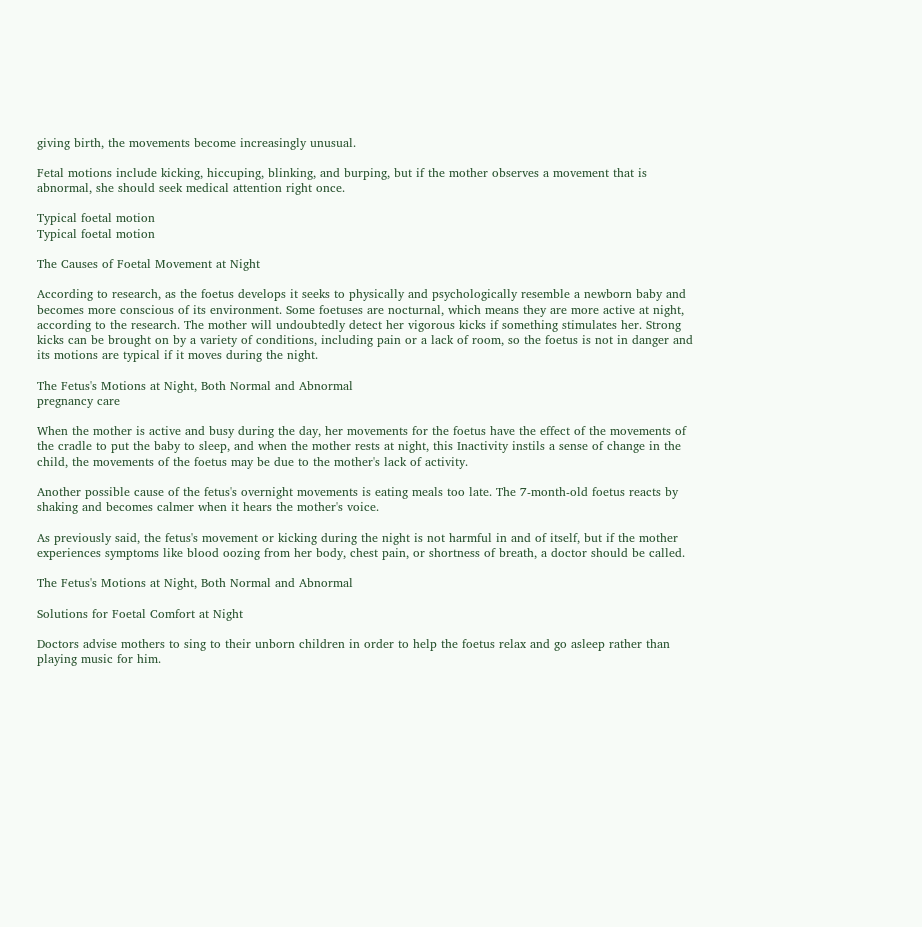giving birth, the movements become increasingly unusual.

Fetal motions include kicking, hiccuping, blinking, and burping, but if the mother observes a movement that is abnormal, she should seek medical attention right once.

Typical foetal motion
Typical foetal motion

The Causes of Foetal Movement at Night

According to research, as the foetus develops it seeks to physically and psychologically resemble a newborn baby and becomes more conscious of its environment. Some foetuses are nocturnal, which means they are more active at night, according to the research. The mother will undoubtedly detect her vigorous kicks if something stimulates her. Strong kicks can be brought on by a variety of conditions, including pain or a lack of room, so the foetus is not in danger and its motions are typical if it moves during the night.

The Fetus's Motions at Night, Both Normal and Abnormal
pregnancy care

When the mother is active and busy during the day, her movements for the foetus have the effect of the movements of the cradle to put the baby to sleep, and when the mother rests at night, this Inactivity instils a sense of change in the child, the movements of the foetus may be due to the mother's lack of activity.

Another possible cause of the fetus's overnight movements is eating meals too late. The 7-month-old foetus reacts by shaking and becomes calmer when it hears the mother's voice.

As previously said, the fetus's movement or kicking during the night is not harmful in and of itself, but if the mother experiences symptoms like blood oozing from her body, chest pain, or shortness of breath, a doctor should be called.

The Fetus's Motions at Night, Both Normal and Abnormal

Solutions for Foetal Comfort at Night

Doctors advise mothers to sing to their unborn children in order to help the foetus relax and go asleep rather than playing music for him.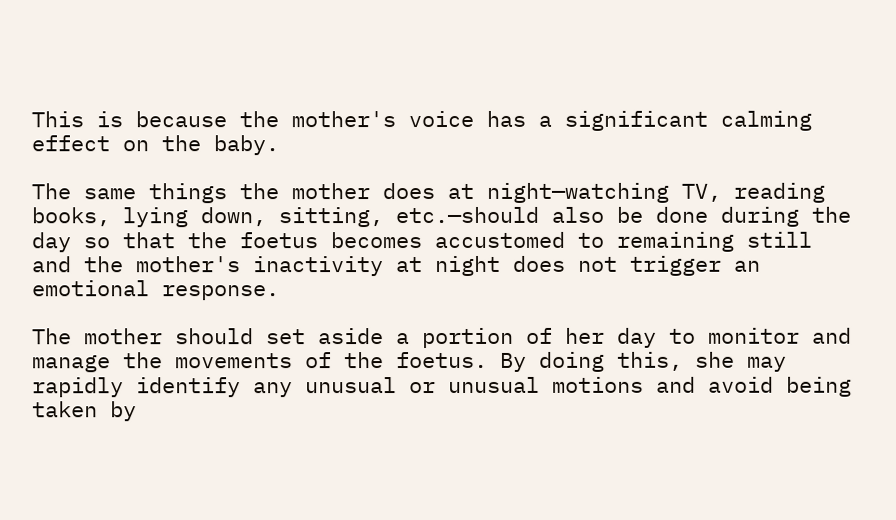This is because the mother's voice has a significant calming effect on the baby.

The same things the mother does at night—watching TV, reading books, lying down, sitting, etc.—should also be done during the day so that the foetus becomes accustomed to remaining still and the mother's inactivity at night does not trigger an emotional response.

The mother should set aside a portion of her day to monitor and manage the movements of the foetus. By doing this, she may rapidly identify any unusual or unusual motions and avoid being taken by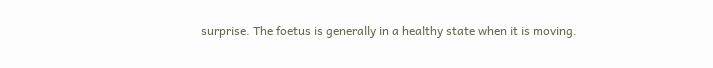surprise. The foetus is generally in a healthy state when it is moving.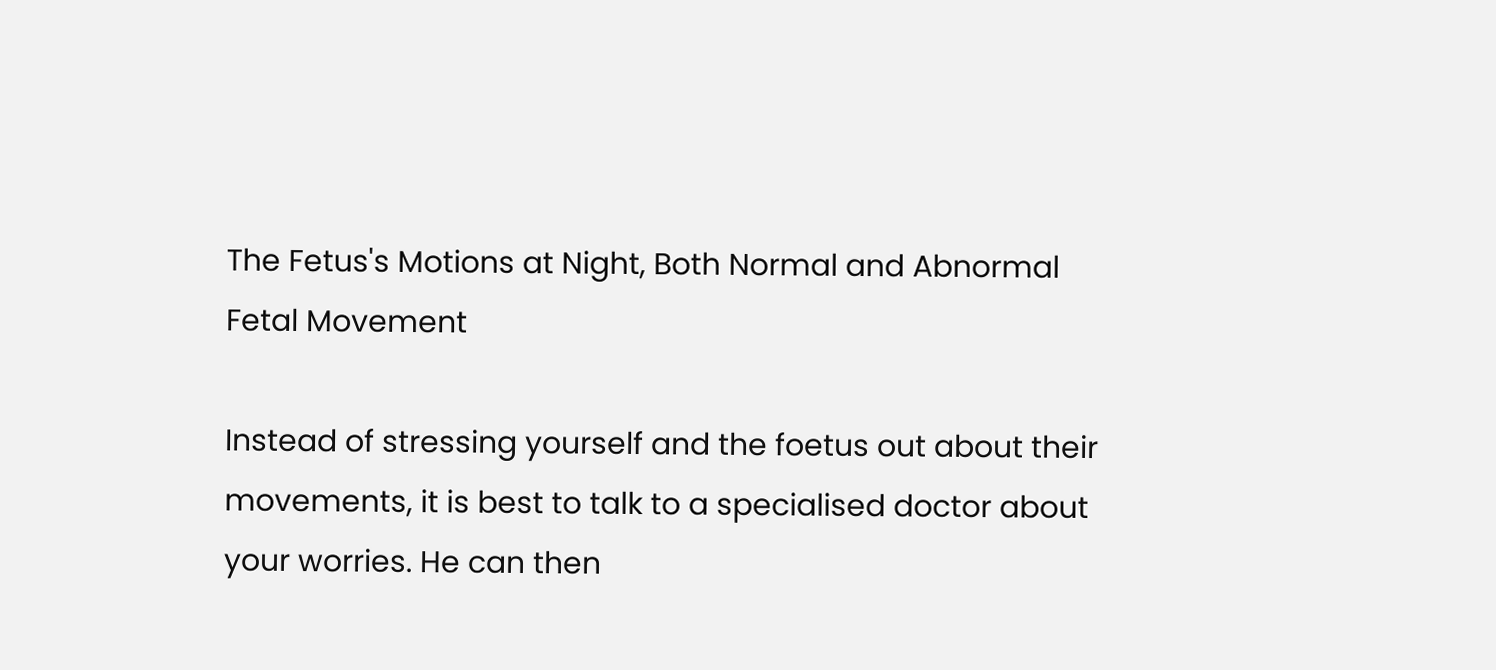The Fetus's Motions at Night, Both Normal and Abnormal
Fetal Movement

Instead of stressing yourself and the foetus out about their movements, it is best to talk to a specialised doctor about your worries. He can then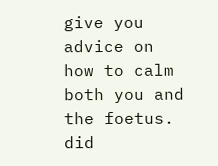give you advice on how to calm both you and the foetus. did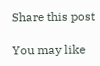Share this post

You may like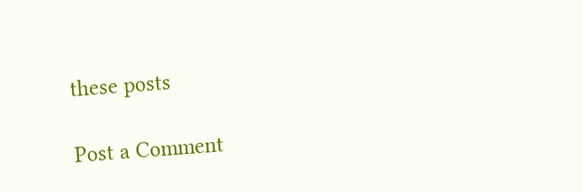these posts

Post a Comment